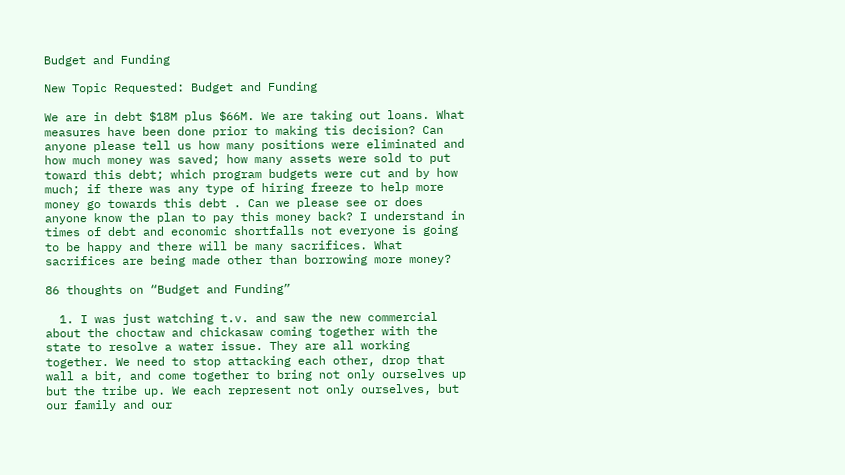Budget and Funding

New Topic Requested: Budget and Funding

We are in debt $18M plus $66M. We are taking out loans. What measures have been done prior to making tis decision? Can anyone please tell us how many positions were eliminated and how much money was saved; how many assets were sold to put toward this debt; which program budgets were cut and by how much; if there was any type of hiring freeze to help more money go towards this debt . Can we please see or does anyone know the plan to pay this money back? I understand in times of debt and economic shortfalls not everyone is going to be happy and there will be many sacrifices. What sacrifices are being made other than borrowing more money?

86 thoughts on “Budget and Funding”

  1. I was just watching t.v. and saw the new commercial about the choctaw and chickasaw coming together with the state to resolve a water issue. They are all working together. We need to stop attacking each other, drop that wall a bit, and come together to bring not only ourselves up but the tribe up. We each represent not only ourselves, but our family and our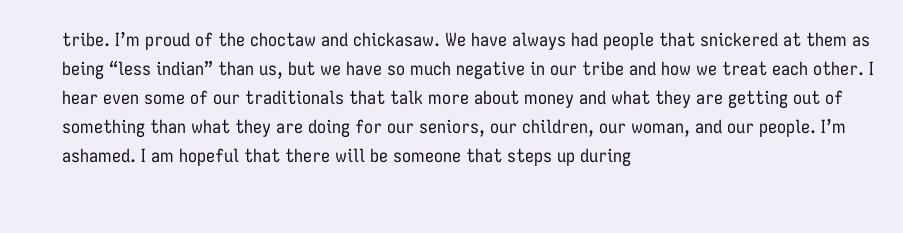tribe. I’m proud of the choctaw and chickasaw. We have always had people that snickered at them as being “less indian” than us, but we have so much negative in our tribe and how we treat each other. I hear even some of our traditionals that talk more about money and what they are getting out of something than what they are doing for our seniors, our children, our woman, and our people. I’m ashamed. I am hopeful that there will be someone that steps up during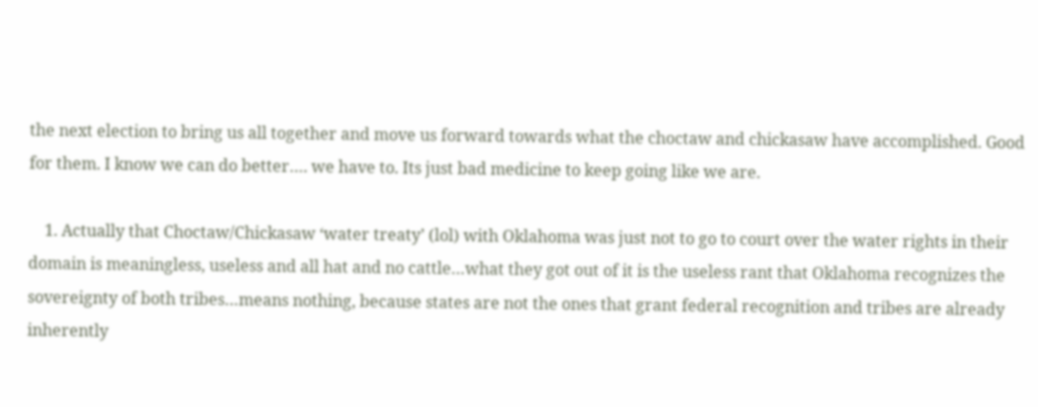the next election to bring us all together and move us forward towards what the choctaw and chickasaw have accomplished. Good for them. I know we can do better…. we have to. Its just bad medicine to keep going like we are.

    1. Actually that Choctaw/Chickasaw ‘water treaty’ (lol) with Oklahoma was just not to go to court over the water rights in their domain is meaningless, useless and all hat and no cattle…what they got out of it is the useless rant that Oklahoma recognizes the sovereignty of both tribes…means nothing, because states are not the ones that grant federal recognition and tribes are already inherently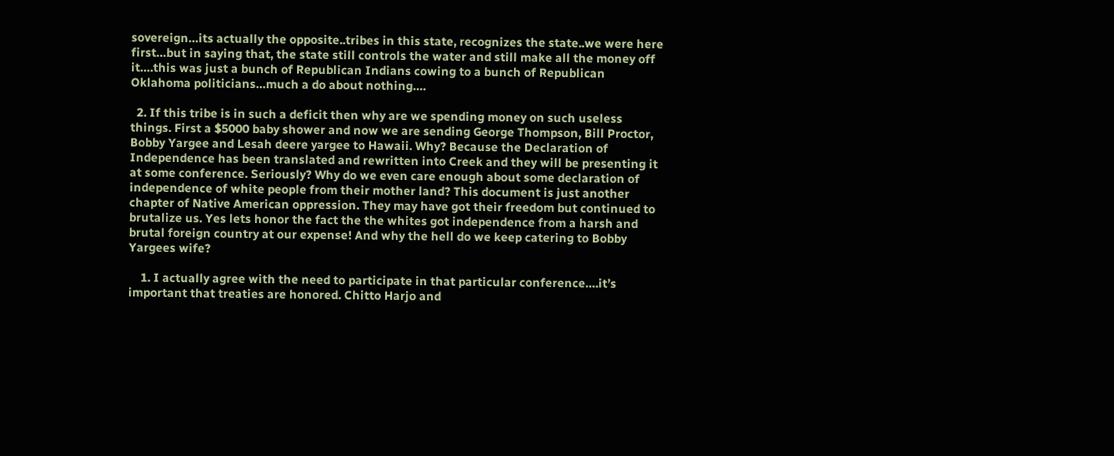sovereign…its actually the opposite..tribes in this state, recognizes the state..we were here first…but in saying that, the state still controls the water and still make all the money off it….this was just a bunch of Republican Indians cowing to a bunch of Republican Oklahoma politicians…much a do about nothing….

  2. If this tribe is in such a deficit then why are we spending money on such useless things. First a $5000 baby shower and now we are sending George Thompson, Bill Proctor, Bobby Yargee and Lesah deere yargee to Hawaii. Why? Because the Declaration of Independence has been translated and rewritten into Creek and they will be presenting it at some conference. Seriously? Why do we even care enough about some declaration of independence of white people from their mother land? This document is just another chapter of Native American oppression. They may have got their freedom but continued to brutalize us. Yes lets honor the fact the the whites got independence from a harsh and brutal foreign country at our expense! And why the hell do we keep catering to Bobby Yargees wife?

    1. I actually agree with the need to participate in that particular conference….it’s important that treaties are honored. Chitto Harjo and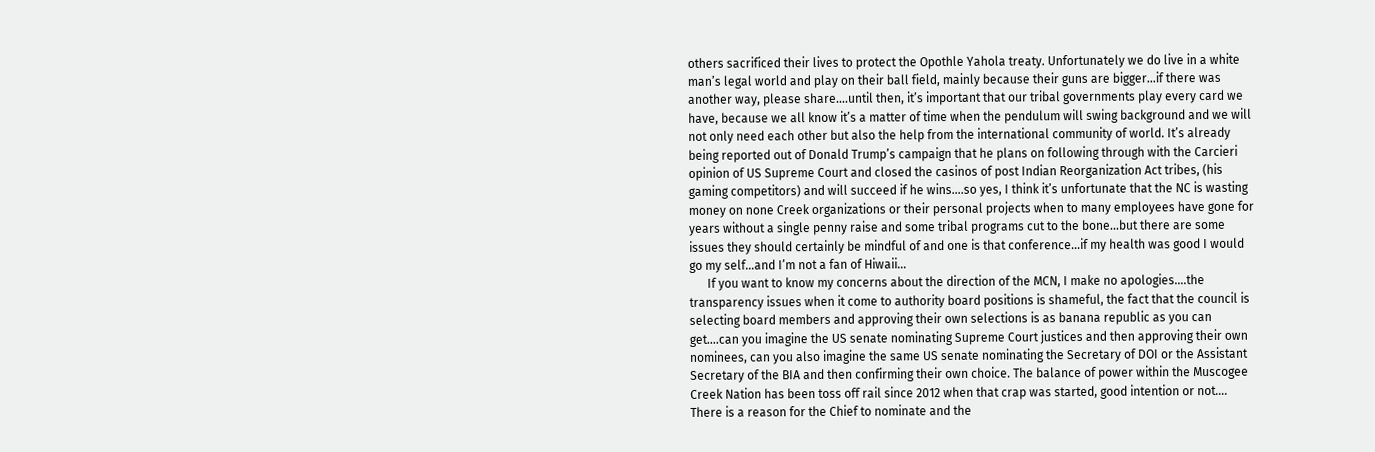others sacrificed their lives to protect the Opothle Yahola treaty. Unfortunately we do live in a white man’s legal world and play on their ball field, mainly because their guns are bigger…if there was another way, please share….until then, it’s important that our tribal governments play every card we have, because we all know it’s a matter of time when the pendulum will swing background and we will not only need each other but also the help from the international community of world. It’s already being reported out of Donald Trump’s campaign that he plans on following through with the Carcieri opinion of US Supreme Court and closed the casinos of post Indian Reorganization Act tribes, (his gaming competitors) and will succeed if he wins….so yes, I think it’s unfortunate that the NC is wasting money on none Creek organizations or their personal projects when to many employees have gone for years without a single penny raise and some tribal programs cut to the bone…but there are some issues they should certainly be mindful of and one is that conference…if my health was good I would go my self…and I’m not a fan of Hiwaii…
      If you want to know my concerns about the direction of the MCN, I make no apologies….the transparency issues when it come to authority board positions is shameful, the fact that the council is selecting board members and approving their own selections is as banana republic as you can get….can you imagine the US senate nominating Supreme Court justices and then approving their own nominees, can you also imagine the same US senate nominating the Secretary of DOI or the Assistant Secretary of the BIA and then confirming their own choice. The balance of power within the Muscogee Creek Nation has been toss off rail since 2012 when that crap was started, good intention or not…. There is a reason for the Chief to nominate and the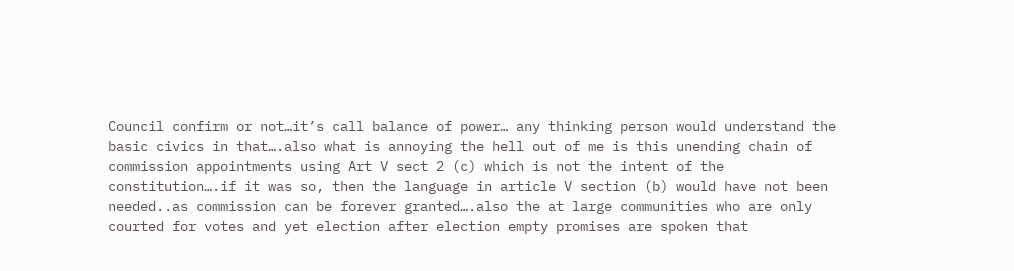Council confirm or not…it’s call balance of power… any thinking person would understand the basic civics in that….also what is annoying the hell out of me is this unending chain of commission appointments using Art V sect 2 (c) which is not the intent of the constitution….if it was so, then the language in article V section (b) would have not been needed..as commission can be forever granted….also the at large communities who are only courted for votes and yet election after election empty promises are spoken that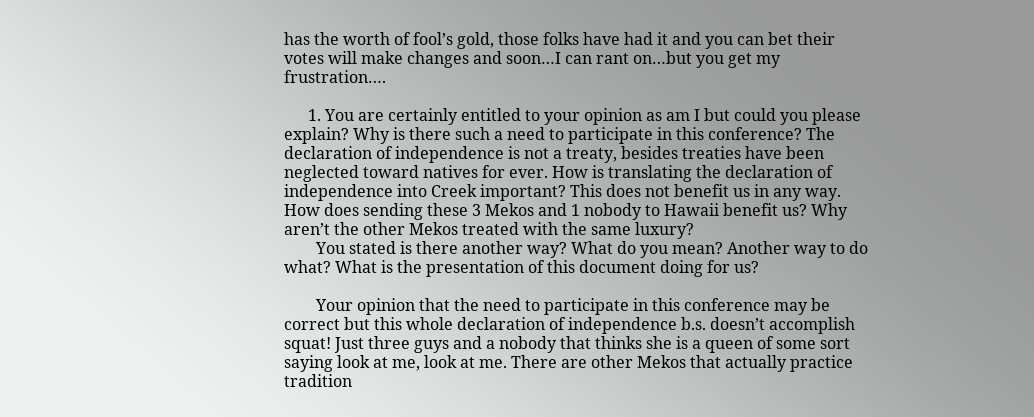has the worth of fool’s gold, those folks have had it and you can bet their votes will make changes and soon…I can rant on…but you get my frustration….

      1. You are certainly entitled to your opinion as am I but could you please explain? Why is there such a need to participate in this conference? The declaration of independence is not a treaty, besides treaties have been neglected toward natives for ever. How is translating the declaration of independence into Creek important? This does not benefit us in any way. How does sending these 3 Mekos and 1 nobody to Hawaii benefit us? Why aren’t the other Mekos treated with the same luxury?
        You stated is there another way? What do you mean? Another way to do what? What is the presentation of this document doing for us?

        Your opinion that the need to participate in this conference may be correct but this whole declaration of independence b.s. doesn’t accomplish squat! Just three guys and a nobody that thinks she is a queen of some sort saying look at me, look at me. There are other Mekos that actually practice tradition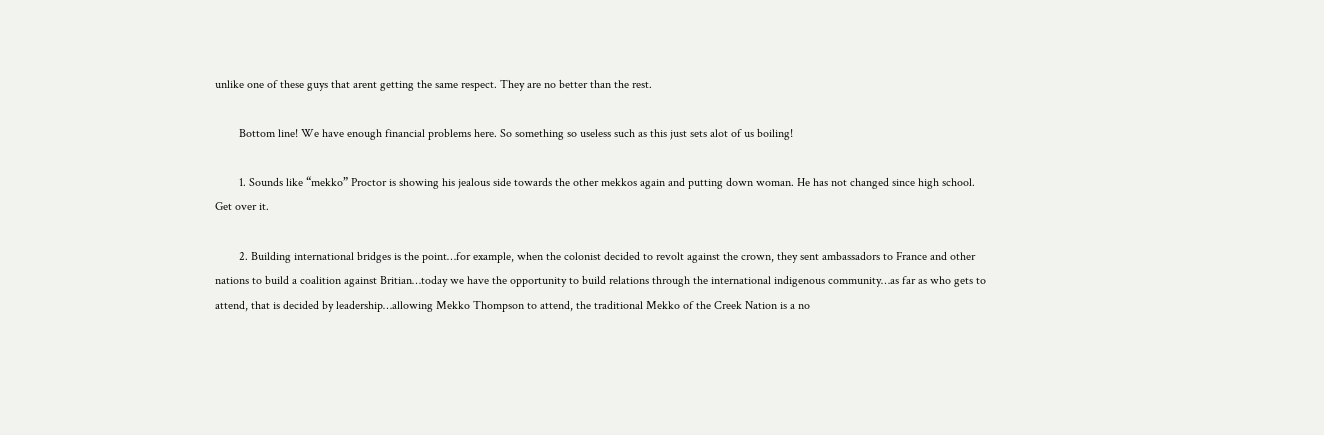unlike one of these guys that arent getting the same respect. They are no better than the rest.

        Bottom line! We have enough financial problems here. So something so useless such as this just sets alot of us boiling!

        1. Sounds like “mekko” Proctor is showing his jealous side towards the other mekkos again and putting down woman. He has not changed since high school. Get over it.

        2. Building international bridges is the point…for example, when the colonist decided to revolt against the crown, they sent ambassadors to France and other nations to build a coalition against Britian…today we have the opportunity to build relations through the international indigenous community…as far as who gets to attend, that is decided by leadership…allowing Mekko Thompson to attend, the traditional Mekko of the Creek Nation is a no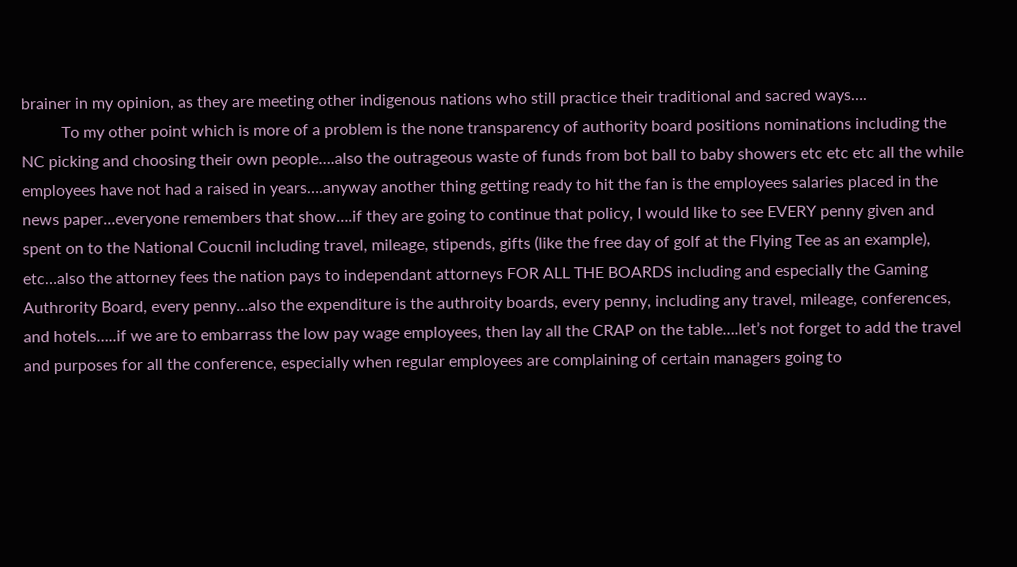brainer in my opinion, as they are meeting other indigenous nations who still practice their traditional and sacred ways….
          To my other point which is more of a problem is the none transparency of authority board positions nominations including the NC picking and choosing their own people….also the outrageous waste of funds from bot ball to baby showers etc etc etc all the while employees have not had a raised in years….anyway another thing getting ready to hit the fan is the employees salaries placed in the news paper…everyone remembers that show….if they are going to continue that policy, I would like to see EVERY penny given and spent on to the National Coucnil including travel, mileage, stipends, gifts (like the free day of golf at the Flying Tee as an example), etc…also the attorney fees the nation pays to independant attorneys FOR ALL THE BOARDS including and especially the Gaming Authrority Board, every penny…also the expenditure is the authroity boards, every penny, including any travel, mileage, conferences, and hotels…..if we are to embarrass the low pay wage employees, then lay all the CRAP on the table….let’s not forget to add the travel and purposes for all the conference, especially when regular employees are complaining of certain managers going to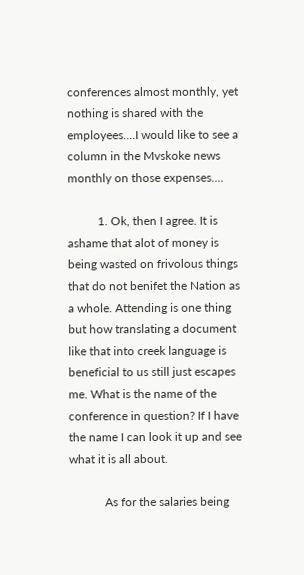conferences almost monthly, yet nothing is shared with the employees….I would like to see a column in the Mvskoke news monthly on those expenses….

          1. Ok, then I agree. It is ashame that alot of money is being wasted on frivolous things that do not benifet the Nation as a whole. Attending is one thing but how translating a document like that into creek language is beneficial to us still just escapes me. What is the name of the conference in question? If I have the name I can look it up and see what it is all about.

            As for the salaries being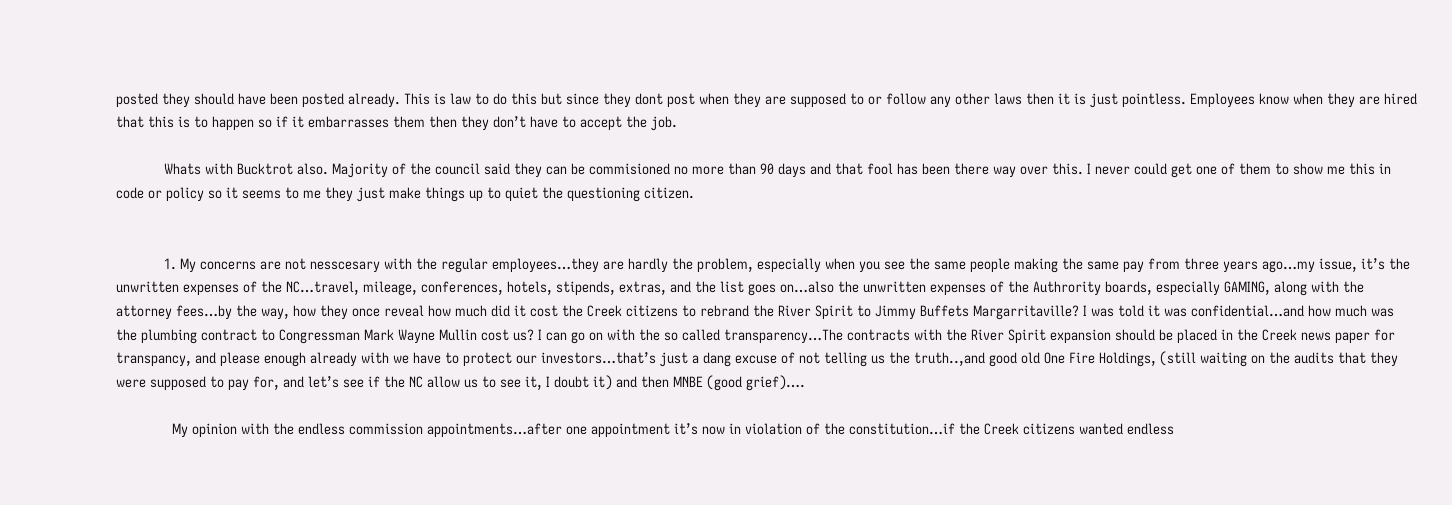posted they should have been posted already. This is law to do this but since they dont post when they are supposed to or follow any other laws then it is just pointless. Employees know when they are hired that this is to happen so if it embarrasses them then they don’t have to accept the job.

            Whats with Bucktrot also. Majority of the council said they can be commisioned no more than 90 days and that fool has been there way over this. I never could get one of them to show me this in code or policy so it seems to me they just make things up to quiet the questioning citizen.


            1. My concerns are not nesscesary with the regular employees…they are hardly the problem, especially when you see the same people making the same pay from three years ago…my issue, it’s the unwritten expenses of the NC…travel, mileage, conferences, hotels, stipends, extras, and the list goes on…also the unwritten expenses of the Authrority boards, especially GAMING, along with the attorney fees…by the way, how they once reveal how much did it cost the Creek citizens to rebrand the River Spirit to Jimmy Buffets Margarritaville? I was told it was confidential…and how much was the plumbing contract to Congressman Mark Wayne Mullin cost us? I can go on with the so called transparency…The contracts with the River Spirit expansion should be placed in the Creek news paper for transpancy, and please enough already with we have to protect our investors…that’s just a dang excuse of not telling us the truth..,and good old One Fire Holdings, (still waiting on the audits that they were supposed to pay for, and let’s see if the NC allow us to see it, I doubt it) and then MNBE (good grief)….

              My opinion with the endless commission appointments…after one appointment it’s now in violation of the constitution…if the Creek citizens wanted endless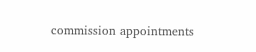commission appointments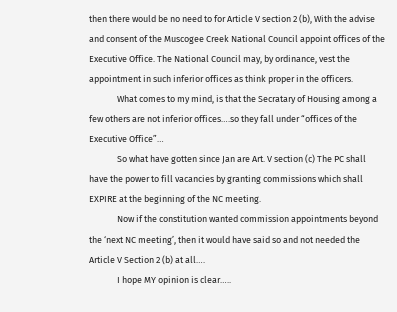then there would be no need to for Article V section 2 (b), With the advise and consent of the Muscogee Creek National Council appoint offices of the Executive Office. The National Council may, by ordinance, vest the appointment in such inferior offices as think proper in the officers.
              What comes to my mind, is that the Secratary of Housing among a few others are not inferior offices….so they fall under “offices of the Executive Office”…
              So what have gotten since Jan are Art. V section (c) The PC shall have the power to fill vacancies by granting commissions which shall EXPIRE at the beginning of the NC meeting.
              Now if the constitution wanted commission appointments beyond the ‘next NC meeting’, then it would have said so and not needed the Article V Section 2 (b) at all….
              I hope MY opinion is clear…..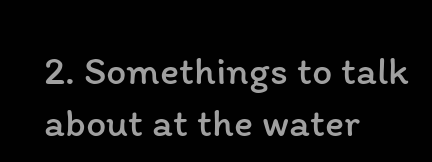2. Somethings to talk about at the water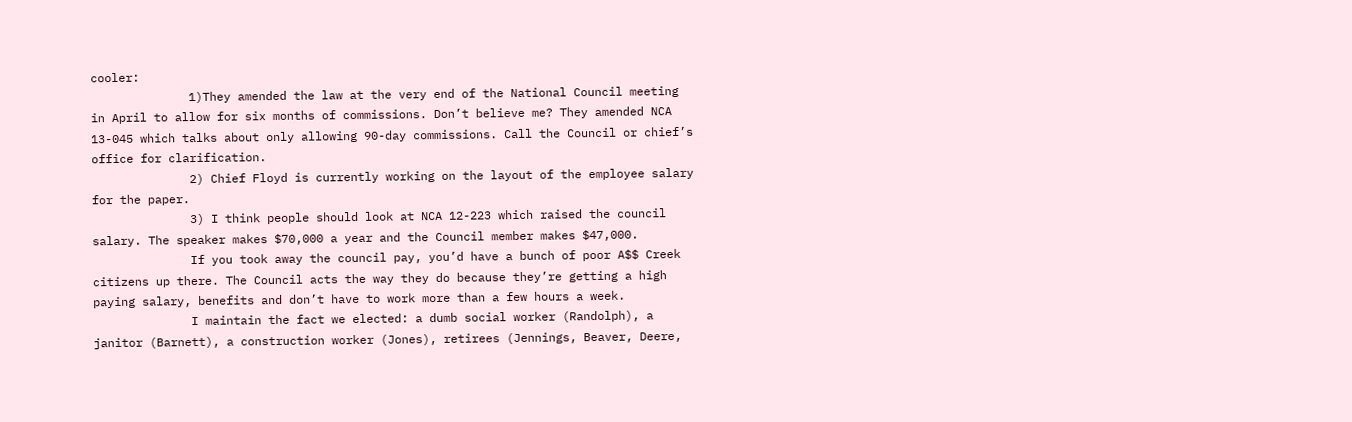cooler:
              1)They amended the law at the very end of the National Council meeting in April to allow for six months of commissions. Don’t believe me? They amended NCA 13-045 which talks about only allowing 90-day commissions. Call the Council or chief’s office for clarification.
              2) Chief Floyd is currently working on the layout of the employee salary for the paper.
              3) I think people should look at NCA 12-223 which raised the council salary. The speaker makes $70,000 a year and the Council member makes $47,000.
              If you took away the council pay, you’d have a bunch of poor A$$ Creek citizens up there. The Council acts the way they do because they’re getting a high paying salary, benefits and don’t have to work more than a few hours a week.
              I maintain the fact we elected: a dumb social worker (Randolph), a janitor (Barnett), a construction worker (Jones), retirees (Jennings, Beaver, Deere,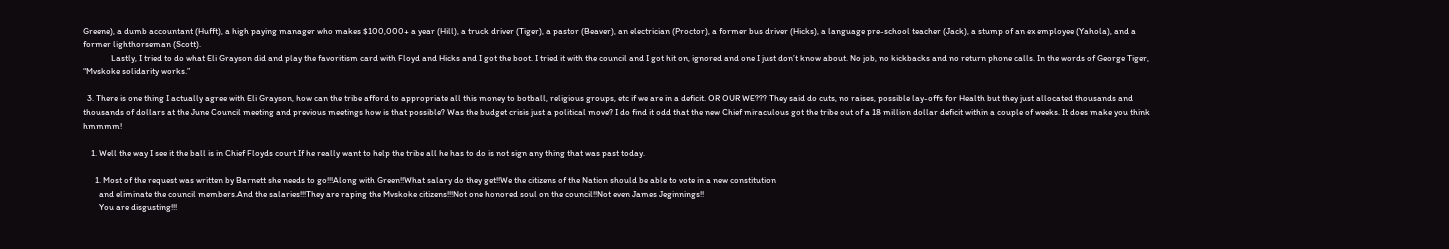Greene), a dumb accountant (Hufft), a high paying manager who makes $100,000+ a year (Hill), a truck driver (Tiger), a pastor (Beaver), an electrician (Proctor), a former bus driver (Hicks), a language pre-school teacher (Jack), a stump of an ex employee (Yahola), and a former lighthorseman (Scott).
              Lastly, I tried to do what Eli Grayson did and play the favoritism card with Floyd and Hicks and I got the boot. I tried it with the council and I got hit on, ignored and one I just don’t know about. No job, no kickbacks and no return phone calls. In the words of George Tiger, “Mvskoke solidarity works.”

  3. There is one thing I actually agree with Eli Grayson, how can the tribe afford to appropriate all this money to botball, religious groups, etc if we are in a deficit. OR OUR WE??? They said do cuts, no raises, possible lay-offs for Health but they just allocated thousands and thousands of dollars at the June Council meeting and previous meetings how is that possible? Was the budget crisis just a political move? I do find it odd that the new Chief miraculous got the tribe out of a 18 million dollar deficit within a couple of weeks. It does make you think hmmmm!

    1. Well the way I see it the ball is in Chief Floyds court If he really want to help the tribe all he has to do is not sign any thing that was past today.

      1. Most of the request was written by Barnett she needs to go!!!Along with Green!!What salary do they get!!We the citizens of the Nation should be able to vote in a new constitution
        and eliminate the council members.And the salaries!!!They are raping the Mvskoke citizens!!!Not one honored soul on the council!!Not even James Jeginnings!!
        You are disgusting!!!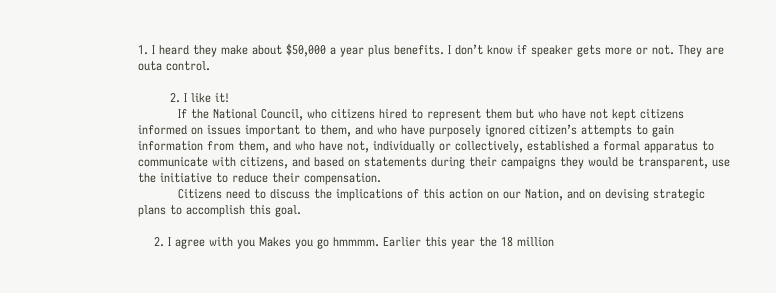1. I heard they make about $50,000 a year plus benefits. I don’t know if speaker gets more or not. They are outa control.

        2. I like it!
          If the National Council, who citizens hired to represent them but who have not kept citizens informed on issues important to them, and who have purposely ignored citizen’s attempts to gain information from them, and who have not, individually or collectively, established a formal apparatus to communicate with citizens, and based on statements during their campaigns they would be transparent, use the initiative to reduce their compensation.
          Citizens need to discuss the implications of this action on our Nation, and on devising strategic plans to accomplish this goal.

    2. I agree with you Makes you go hmmmm. Earlier this year the 18 million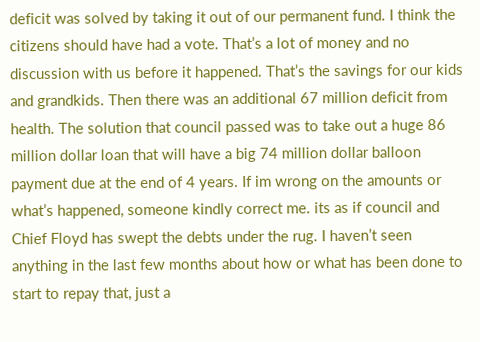deficit was solved by taking it out of our permanent fund. I think the citizens should have had a vote. That’s a lot of money and no discussion with us before it happened. That’s the savings for our kids and grandkids. Then there was an additional 67 million deficit from health. The solution that council passed was to take out a huge 86 million dollar loan that will have a big 74 million dollar balloon payment due at the end of 4 years. If im wrong on the amounts or what’s happened, someone kindly correct me. its as if council and Chief Floyd has swept the debts under the rug. I haven’t seen anything in the last few months about how or what has been done to start to repay that, just a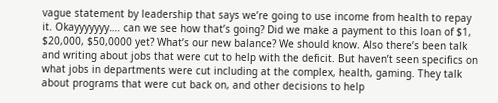vague statement by leadership that says we’re going to use income from health to repay it. Okayyyyyyy…. can we see how that’s going? Did we make a payment to this loan of $1, $20,000, $50,0000 yet? What’s our new balance? We should know. Also there’s been talk and writing about jobs that were cut to help with the deficit. But haven’t seen specifics on what jobs in departments were cut including at the complex, health, gaming. They talk about programs that were cut back on, and other decisions to help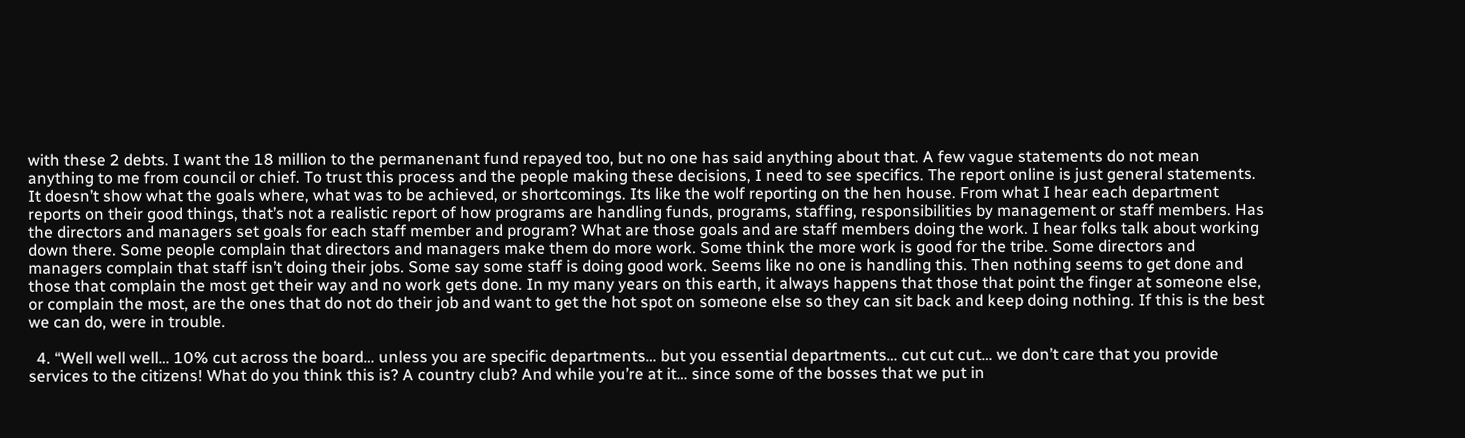with these 2 debts. I want the 18 million to the permanenant fund repayed too, but no one has said anything about that. A few vague statements do not mean anything to me from council or chief. To trust this process and the people making these decisions, I need to see specifics. The report online is just general statements. It doesn’t show what the goals where, what was to be achieved, or shortcomings. Its like the wolf reporting on the hen house. From what I hear each department reports on their good things, that’s not a realistic report of how programs are handling funds, programs, staffing, responsibilities by management or staff members. Has the directors and managers set goals for each staff member and program? What are those goals and are staff members doing the work. I hear folks talk about working down there. Some people complain that directors and managers make them do more work. Some think the more work is good for the tribe. Some directors and managers complain that staff isn’t doing their jobs. Some say some staff is doing good work. Seems like no one is handling this. Then nothing seems to get done and those that complain the most get their way and no work gets done. In my many years on this earth, it always happens that those that point the finger at someone else, or complain the most, are the ones that do not do their job and want to get the hot spot on someone else so they can sit back and keep doing nothing. If this is the best we can do, were in trouble.

  4. “Well well well… 10% cut across the board… unless you are specific departments… but you essential departments… cut cut cut… we don’t care that you provide services to the citizens! What do you think this is? A country club? And while you’re at it… since some of the bosses that we put in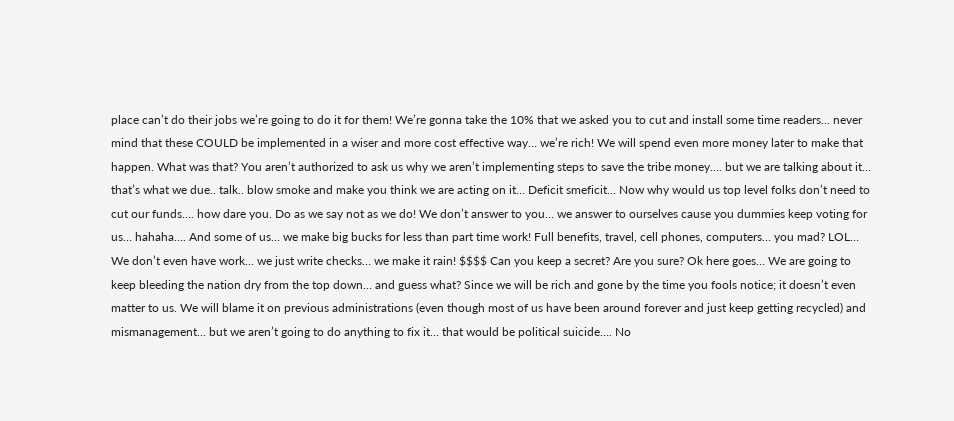place can’t do their jobs we’re going to do it for them! We’re gonna take the 10% that we asked you to cut and install some time readers… never mind that these COULD be implemented in a wiser and more cost effective way… we’re rich! We will spend even more money later to make that happen. What was that? You aren’t authorized to ask us why we aren’t implementing steps to save the tribe money…. but we are talking about it… that’s what we due.. talk.. blow smoke and make you think we are acting on it… Deficit smeficit… Now why would us top level folks don’t need to cut our funds…. how dare you. Do as we say not as we do! We don’t answer to you… we answer to ourselves cause you dummies keep voting for us… hahaha…. And some of us… we make big bucks for less than part time work! Full benefits, travel, cell phones, computers… you mad? LOL… We don’t even have work… we just write checks… we make it rain! $$$$ Can you keep a secret? Are you sure? Ok here goes… We are going to keep bleeding the nation dry from the top down… and guess what? Since we will be rich and gone by the time you fools notice; it doesn’t even matter to us. We will blame it on previous administrations (even though most of us have been around forever and just keep getting recycled) and mismanagement… but we aren’t going to do anything to fix it… that would be political suicide…. No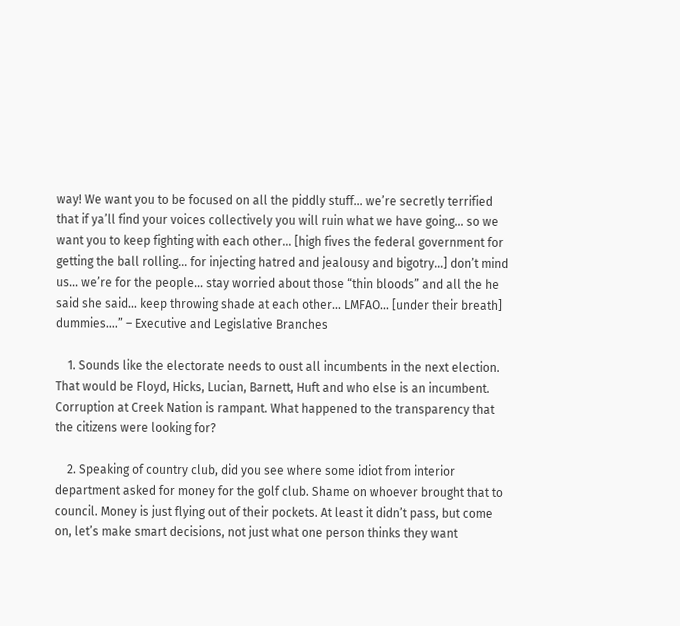way! We want you to be focused on all the piddly stuff… we’re secretly terrified that if ya’ll find your voices collectively you will ruin what we have going… so we want you to keep fighting with each other… [high fives the federal government for getting the ball rolling… for injecting hatred and jealousy and bigotry…] don’t mind us… we’re for the people… stay worried about those “thin bloods” and all the he said she said… keep throwing shade at each other… LMFAO… [under their breath] dummies….” – Executive and Legislative Branches

    1. Sounds like the electorate needs to oust all incumbents in the next election. That would be Floyd, Hicks, Lucian, Barnett, Huft and who else is an incumbent. Corruption at Creek Nation is rampant. What happened to the transparency that the citizens were looking for?

    2. Speaking of country club, did you see where some idiot from interior department asked for money for the golf club. Shame on whoever brought that to council. Money is just flying out of their pockets. At least it didn’t pass, but come on, let’s make smart decisions, not just what one person thinks they want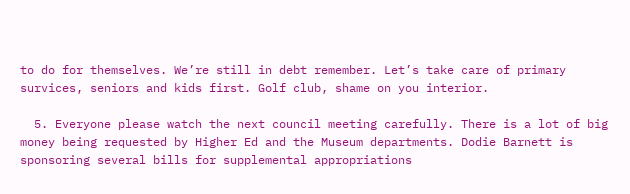to do for themselves. We’re still in debt remember. Let’s take care of primary survices, seniors and kids first. Golf club, shame on you interior.

  5. Everyone please watch the next council meeting carefully. There is a lot of big money being requested by Higher Ed and the Museum departments. Dodie Barnett is sponsoring several bills for supplemental appropriations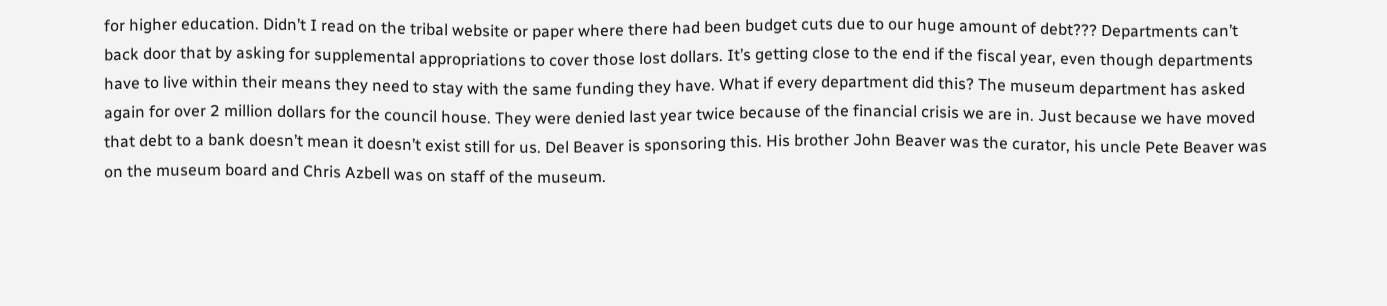for higher education. Didn’t I read on the tribal website or paper where there had been budget cuts due to our huge amount of debt??? Departments can’t back door that by asking for supplemental appropriations to cover those lost dollars. It’s getting close to the end if the fiscal year, even though departments have to live within their means they need to stay with the same funding they have. What if every department did this? The museum department has asked again for over 2 million dollars for the council house. They were denied last year twice because of the financial crisis we are in. Just because we have moved that debt to a bank doesn’t mean it doesn’t exist still for us. Del Beaver is sponsoring this. His brother John Beaver was the curator, his uncle Pete Beaver was on the museum board and Chris Azbell was on staff of the museum.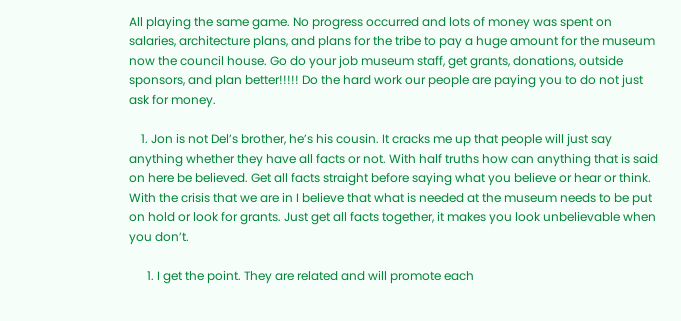All playing the same game. No progress occurred and lots of money was spent on salaries, architecture plans, and plans for the tribe to pay a huge amount for the museum now the council house. Go do your job museum staff, get grants, donations, outside sponsors, and plan better!!!!! Do the hard work our people are paying you to do not just ask for money.

    1. Jon is not Del’s brother, he’s his cousin. It cracks me up that people will just say anything whether they have all facts or not. With half truths how can anything that is said on here be believed. Get all facts straight before saying what you believe or hear or think. With the crisis that we are in I believe that what is needed at the museum needs to be put on hold or look for grants. Just get all facts together, it makes you look unbelievable when you don’t.

      1. I get the point. They are related and will promote each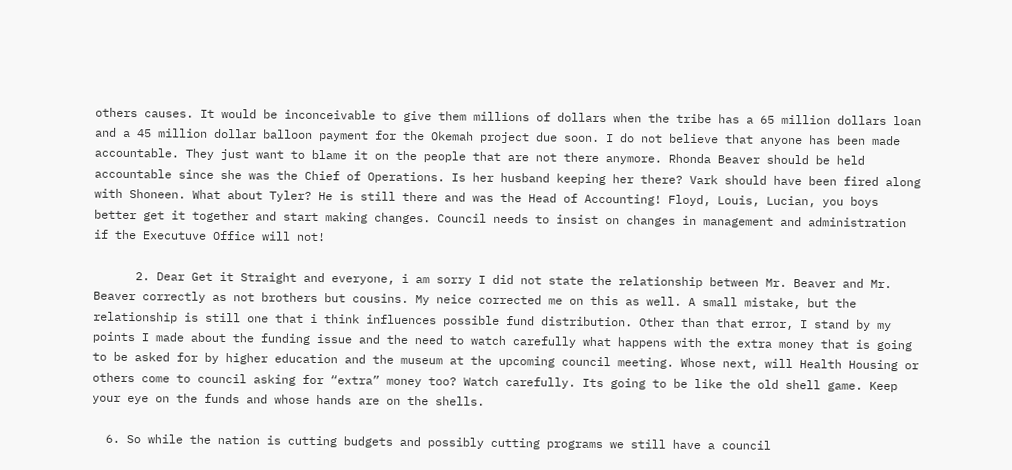others causes. It would be inconceivable to give them millions of dollars when the tribe has a 65 million dollars loan and a 45 million dollar balloon payment for the Okemah project due soon. I do not believe that anyone has been made accountable. They just want to blame it on the people that are not there anymore. Rhonda Beaver should be held accountable since she was the Chief of Operations. Is her husband keeping her there? Vark should have been fired along with Shoneen. What about Tyler? He is still there and was the Head of Accounting! Floyd, Louis, Lucian, you boys better get it together and start making changes. Council needs to insist on changes in management and administration if the Executuve Office will not!

      2. Dear Get it Straight and everyone, i am sorry I did not state the relationship between Mr. Beaver and Mr. Beaver correctly as not brothers but cousins. My neice corrected me on this as well. A small mistake, but the relationship is still one that i think influences possible fund distribution. Other than that error, I stand by my points I made about the funding issue and the need to watch carefully what happens with the extra money that is going to be asked for by higher education and the museum at the upcoming council meeting. Whose next, will Health Housing or others come to council asking for “extra” money too? Watch carefully. Its going to be like the old shell game. Keep your eye on the funds and whose hands are on the shells.

  6. So while the nation is cutting budgets and possibly cutting programs we still have a council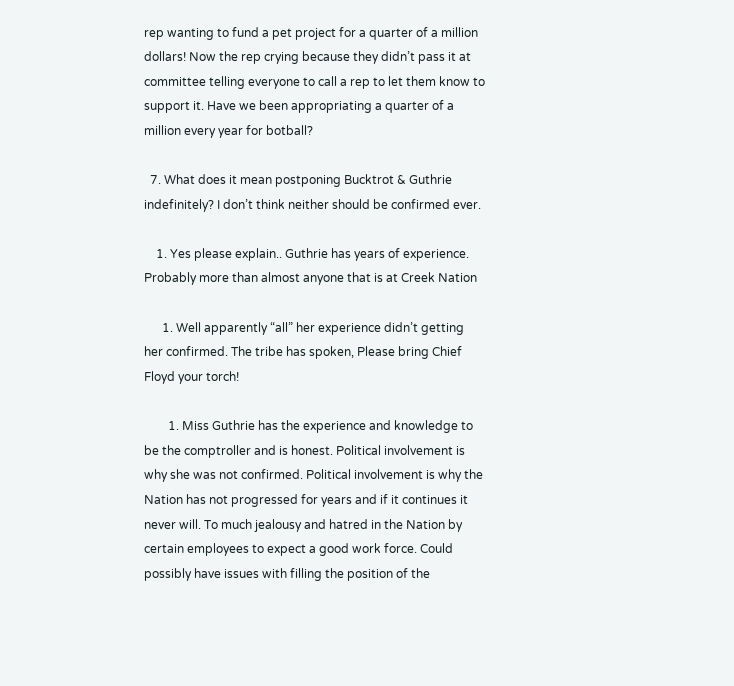rep wanting to fund a pet project for a quarter of a million dollars! Now the rep crying because they didn’t pass it at committee telling everyone to call a rep to let them know to support it. Have we been appropriating a quarter of a million every year for botball?

  7. What does it mean postponing Bucktrot & Guthrie indefinitely? I don’t think neither should be confirmed ever.

    1. Yes please explain.. Guthrie has years of experience. Probably more than almost anyone that is at Creek Nation

      1. Well apparently “all” her experience didn’t getting her confirmed. The tribe has spoken, Please bring Chief Floyd your torch!

        1. Miss Guthrie has the experience and knowledge to be the comptroller and is honest. Political involvement is why she was not confirmed. Political involvement is why the Nation has not progressed for years and if it continues it never will. To much jealousy and hatred in the Nation by certain employees to expect a good work force. Could possibly have issues with filling the position of the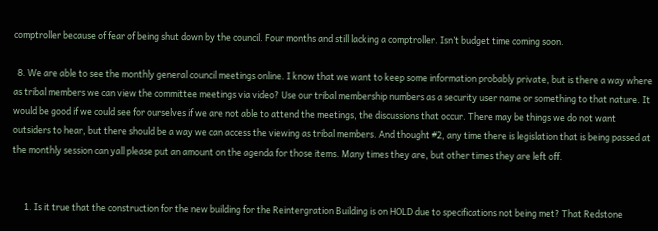comptroller because of fear of being shut down by the council. Four months and still lacking a comptroller. Isn’t budget time coming soon.

  8. We are able to see the monthly general council meetings online. I know that we want to keep some information probably private, but is there a way where as tribal members we can view the committee meetings via video? Use our tribal membership numbers as a security user name or something to that nature. It would be good if we could see for ourselves if we are not able to attend the meetings, the discussions that occur. There may be things we do not want outsiders to hear, but there should be a way we can access the viewing as tribal members. And thought #2, any time there is legislation that is being passed at the monthly session can yall please put an amount on the agenda for those items. Many times they are, but other times they are left off.


      1. Is it true that the construction for the new building for the Reintergration Building is on HOLD due to specifications not being met? That Redstone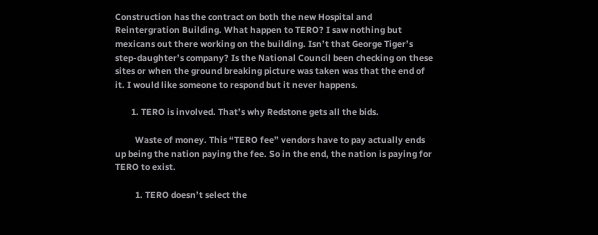Construction has the contract on both the new Hospital and Reintergration Building. What happen to TERO? I saw nothing but mexicans out there working on the building. Isn’t that George Tiger’s step-daughter’s company? Is the National Council been checking on these sites or when the ground breaking picture was taken was that the end of it. I would like someone to respond but it never happens.

        1. TERO is involved. That’s why Redstone gets all the bids.

          Waste of money. This “TERO fee” vendors have to pay actually ends up being the nation paying the fee. So in the end, the nation is paying for TERO to exist.

          1. TERO doesn’t select the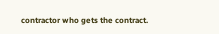contractor who gets the contract.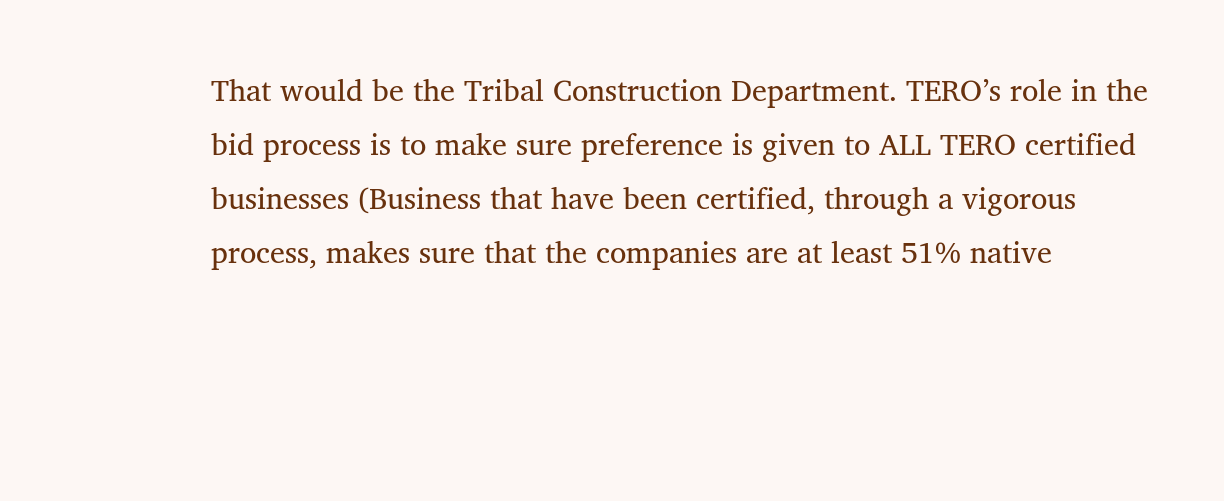That would be the Tribal Construction Department. TERO’s role in the bid process is to make sure preference is given to ALL TERO certified businesses (Business that have been certified, through a vigorous process, makes sure that the companies are at least 51% native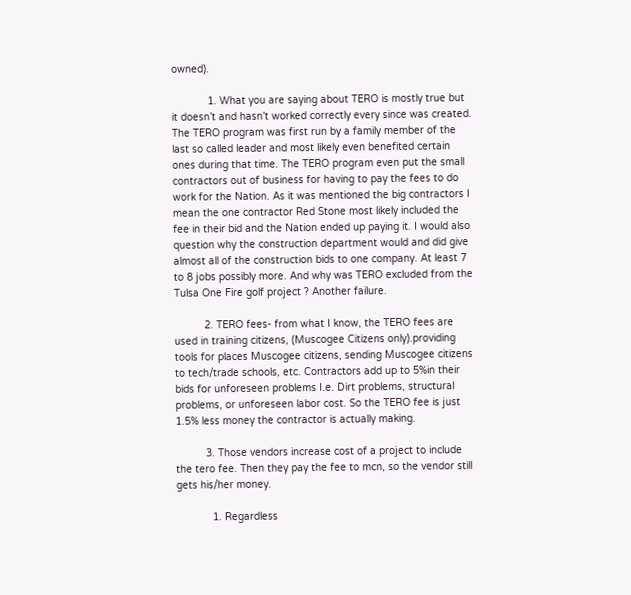owned).

            1. What you are saying about TERO is mostly true but it doesn’t and hasn’t worked correctly every since was created. The TERO program was first run by a family member of the last so called leader and most likely even benefited certain ones during that time. The TERO program even put the small contractors out of business for having to pay the fees to do work for the Nation. As it was mentioned the big contractors I mean the one contractor Red Stone most likely included the fee in their bid and the Nation ended up paying it. I would also question why the construction department would and did give almost all of the construction bids to one company. At least 7 to 8 jobs possibly more. And why was TERO excluded from the Tulsa One Fire golf project ? Another failure.

          2. TERO fees- from what I know, the TERO fees are used in training citizens, (Muscogee Citizens only).providing tools for places Muscogee citizens, sending Muscogee citizens to tech/trade schools, etc. Contractors add up to 5%in their bids for unforeseen problems I.e. Dirt problems, structural problems, or unforeseen labor cost. So the TERO fee is just 1.5% less money the contractor is actually making.

          3. Those vendors increase cost of a project to include the tero fee. Then they pay the fee to mcn, so the vendor still gets his/her money.

            1. Regardless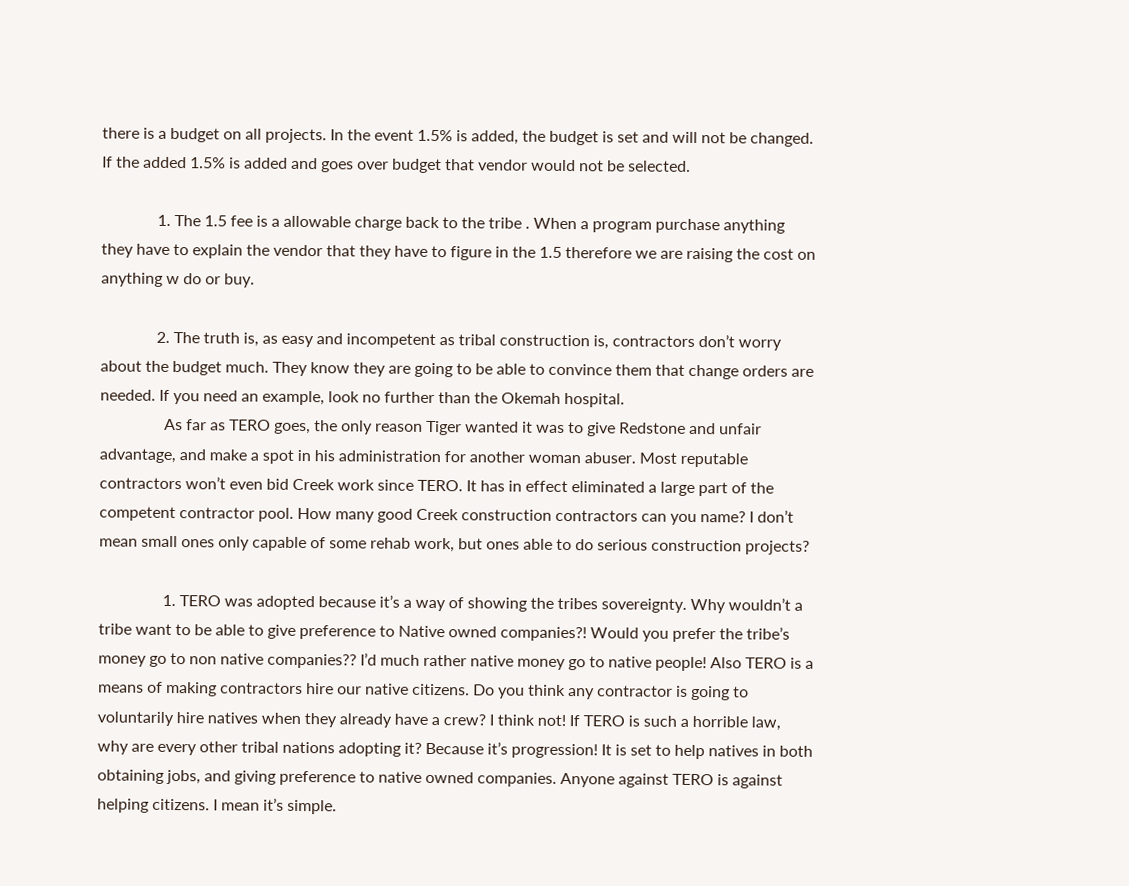there is a budget on all projects. In the event 1.5% is added, the budget is set and will not be changed. If the added 1.5% is added and goes over budget that vendor would not be selected.

              1. The 1.5 fee is a allowable charge back to the tribe . When a program purchase anything they have to explain the vendor that they have to figure in the 1.5 therefore we are raising the cost on anything w do or buy.

              2. The truth is, as easy and incompetent as tribal construction is, contractors don’t worry about the budget much. They know they are going to be able to convince them that change orders are needed. If you need an example, look no further than the Okemah hospital.
                As far as TERO goes, the only reason Tiger wanted it was to give Redstone and unfair advantage, and make a spot in his administration for another woman abuser. Most reputable contractors won’t even bid Creek work since TERO. It has in effect eliminated a large part of the competent contractor pool. How many good Creek construction contractors can you name? I don’t mean small ones only capable of some rehab work, but ones able to do serious construction projects?

                1. TERO was adopted because it’s a way of showing the tribes sovereignty. Why wouldn’t a tribe want to be able to give preference to Native owned companies?! Would you prefer the tribe’s money go to non native companies?? I’d much rather native money go to native people! Also TERO is a means of making contractors hire our native citizens. Do you think any contractor is going to voluntarily hire natives when they already have a crew? I think not! If TERO is such a horrible law, why are every other tribal nations adopting it? Because it’s progression! It is set to help natives in both obtaining jobs, and giving preference to native owned companies. Anyone against TERO is against helping citizens. I mean it’s simple.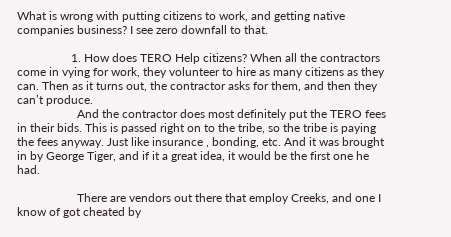What is wrong with putting citizens to work, and getting native companies business? I see zero downfall to that.

                  1. How does TERO Help citizens? When all the contractors come in vying for work, they volunteer to hire as many citizens as they can. Then as it turns out, the contractor asks for them, and then they can’t produce.
                    And the contractor does most definitely put the TERO fees in their bids. This is passed right on to the tribe, so the tribe is paying the fees anyway. Just like insurance , bonding, etc. And it was brought in by George Tiger, and if it a great idea, it would be the first one he had.

                    There are vendors out there that employ Creeks, and one I know of got cheated by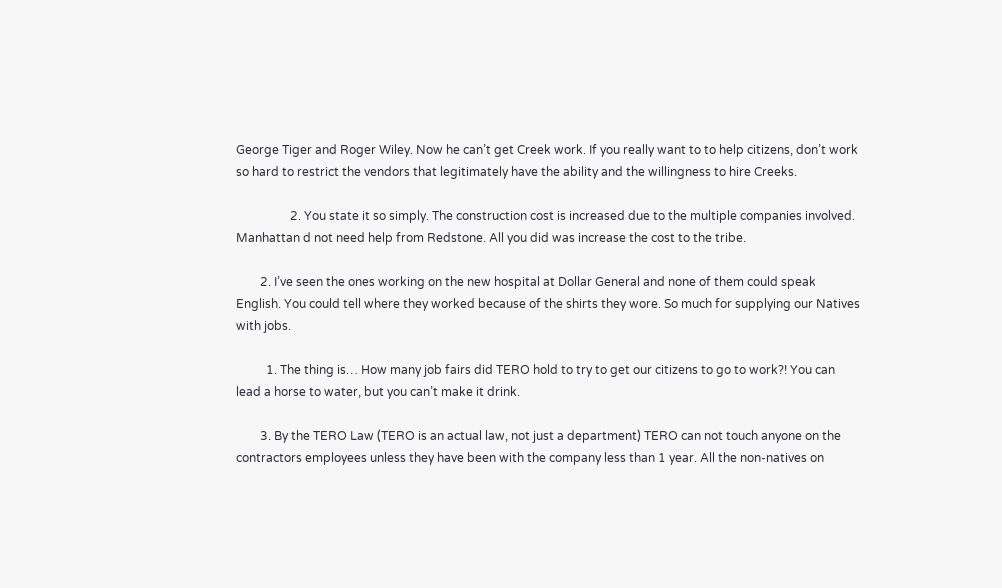George Tiger and Roger Wiley. Now he can’t get Creek work. If you really want to to help citizens, don’t work so hard to restrict the vendors that legitimately have the ability and the willingness to hire Creeks.

                  2. You state it so simply. The construction cost is increased due to the multiple companies involved. Manhattan d not need help from Redstone. All you did was increase the cost to the tribe.

        2. I’ve seen the ones working on the new hospital at Dollar General and none of them could speak English. You could tell where they worked because of the shirts they wore. So much for supplying our Natives with jobs.

          1. The thing is… How many job fairs did TERO hold to try to get our citizens to go to work?! You can lead a horse to water, but you can’t make it drink.

        3. By the TERO Law (TERO is an actual law, not just a department) TERO can not touch anyone on the contractors employees unless they have been with the company less than 1 year. All the non-natives on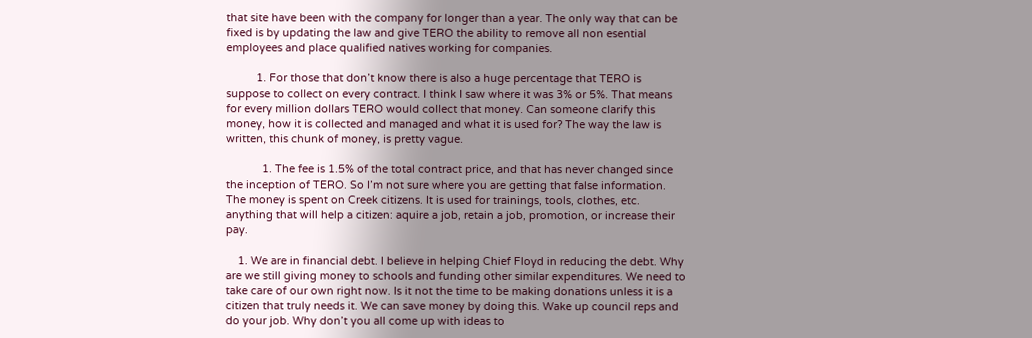that site have been with the company for longer than a year. The only way that can be fixed is by updating the law and give TERO the ability to remove all non esential employees and place qualified natives working for companies.

          1. For those that don’t know there is also a huge percentage that TERO is suppose to collect on every contract. I think I saw where it was 3% or 5%. That means for every million dollars TERO would collect that money. Can someone clarify this money, how it is collected and managed and what it is used for? The way the law is written, this chunk of money, is pretty vague.

            1. The fee is 1.5% of the total contract price, and that has never changed since the inception of TERO. So I’m not sure where you are getting that false information. The money is spent on Creek citizens. It is used for trainings, tools, clothes, etc. anything that will help a citizen: aquire a job, retain a job, promotion, or increase their pay.

    1. We are in financial debt. I believe in helping Chief Floyd in reducing the debt. Why are we still giving money to schools and funding other similar expenditures. We need to take care of our own right now. Is it not the time to be making donations unless it is a citizen that truly needs it. We can save money by doing this. Wake up council reps and do your job. Why don’t you all come up with ideas to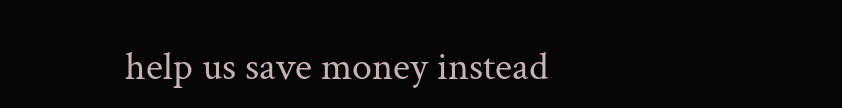help us save money instead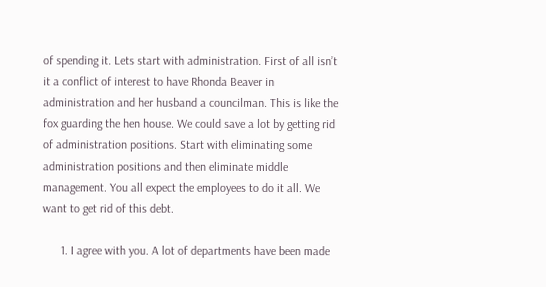of spending it. Lets start with administration. First of all isn’t it a conflict of interest to have Rhonda Beaver in administration and her husband a councilman. This is like the fox guarding the hen house. We could save a lot by getting rid of administration positions. Start with eliminating some administration positions and then eliminate middle management. You all expect the employees to do it all. We want to get rid of this debt.

      1. I agree with you. A lot of departments have been made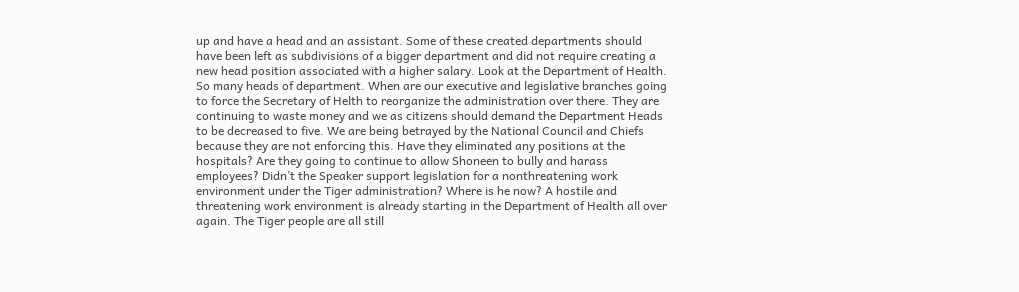up and have a head and an assistant. Some of these created departments should have been left as subdivisions of a bigger department and did not require creating a new head position associated with a higher salary. Look at the Department of Health. So many heads of department. When are our executive and legislative branches going to force the Secretary of Helth to reorganize the administration over there. They are continuing to waste money and we as citizens should demand the Department Heads to be decreased to five. We are being betrayed by the National Council and Chiefs because they are not enforcing this. Have they eliminated any positions at the hospitals? Are they going to continue to allow Shoneen to bully and harass employees? Didn’t the Speaker support legislation for a nonthreatening work environment under the Tiger administration? Where is he now? A hostile and threatening work environment is already starting in the Department of Health all over again. The Tiger people are all still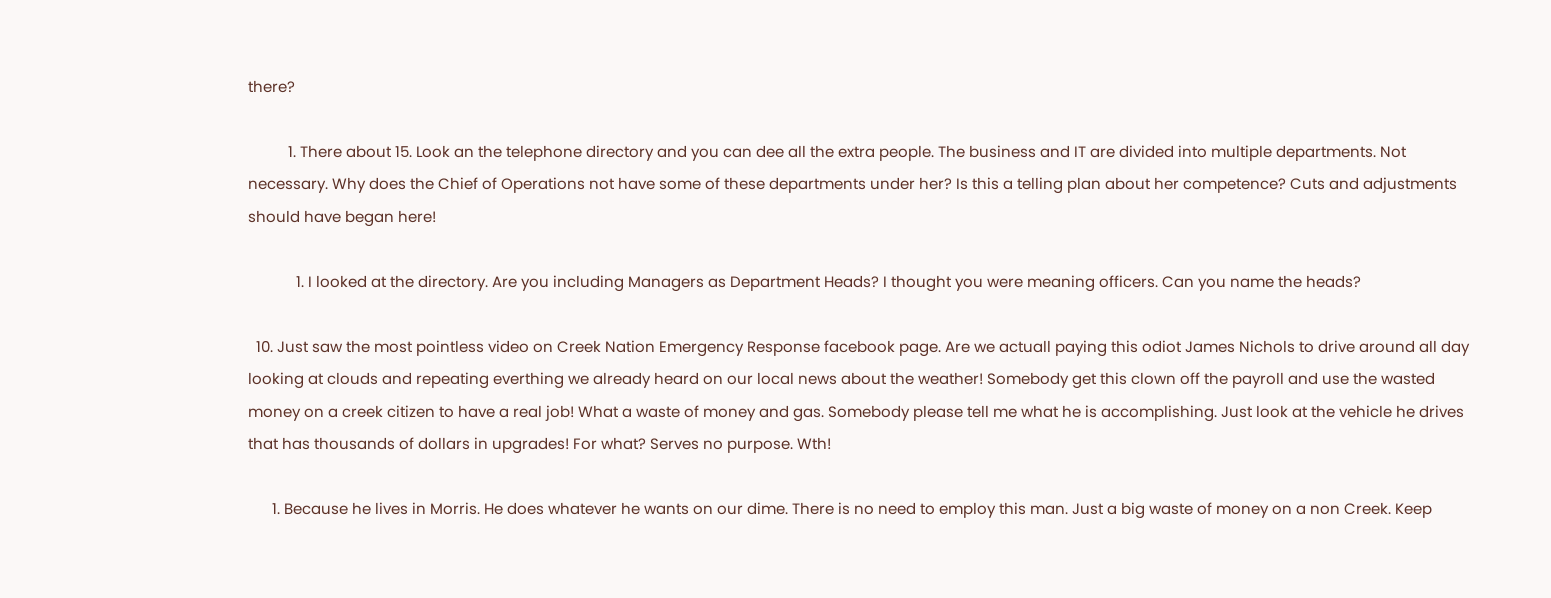there?

          1. There about 15. Look an the telephone directory and you can dee all the extra people. The business and IT are divided into multiple departments. Not necessary. Why does the Chief of Operations not have some of these departments under her? Is this a telling plan about her competence? Cuts and adjustments should have began here!

            1. I looked at the directory. Are you including Managers as Department Heads? I thought you were meaning officers. Can you name the heads?

  10. Just saw the most pointless video on Creek Nation Emergency Response facebook page. Are we actuall paying this odiot James Nichols to drive around all day looking at clouds and repeating everthing we already heard on our local news about the weather! Somebody get this clown off the payroll and use the wasted money on a creek citizen to have a real job! What a waste of money and gas. Somebody please tell me what he is accomplishing. Just look at the vehicle he drives that has thousands of dollars in upgrades! For what? Serves no purpose. Wth!

      1. Because he lives in Morris. He does whatever he wants on our dime. There is no need to employ this man. Just a big waste of money on a non Creek. Keep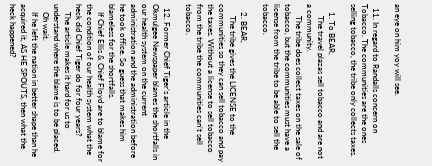an eye on him yoy will see.

  11. In regard to Randalls concern on Tobacco. The communities are the ones selling tobacco, the tribe only collects taxes.

    1. To BEAR,
      The travel plazas sell tobacco and are not a community.
      The tribe does collect taxes on the sale of tobacco, but the communities must have a license from the tribe to be able to sell the tobacco.

    2. BEAR,
      The tribe gives the LICENSE to the communities so they can sell tobacco and pay the taxes. Without a license to sell tobacco from the tribe the communities can’t sell tobacco.

  12. Former Chief Tiger’s article in the Okmulgee Newspaper blames the shortfalls in our health system on the current administration and the administration before he took office. So guess that makes him blameless for the shortfalls.
    If Chief Ellis & Chief Floyd are to blame for the condition of our health system what the heck did Chief Tiger do for four years?
    The article makes it hard for us to understand where the blame is to be placed.
    Oh wait.
    If he left the nation in better shape than he acquired it, AS HE SPOUTS, then what the heck happened?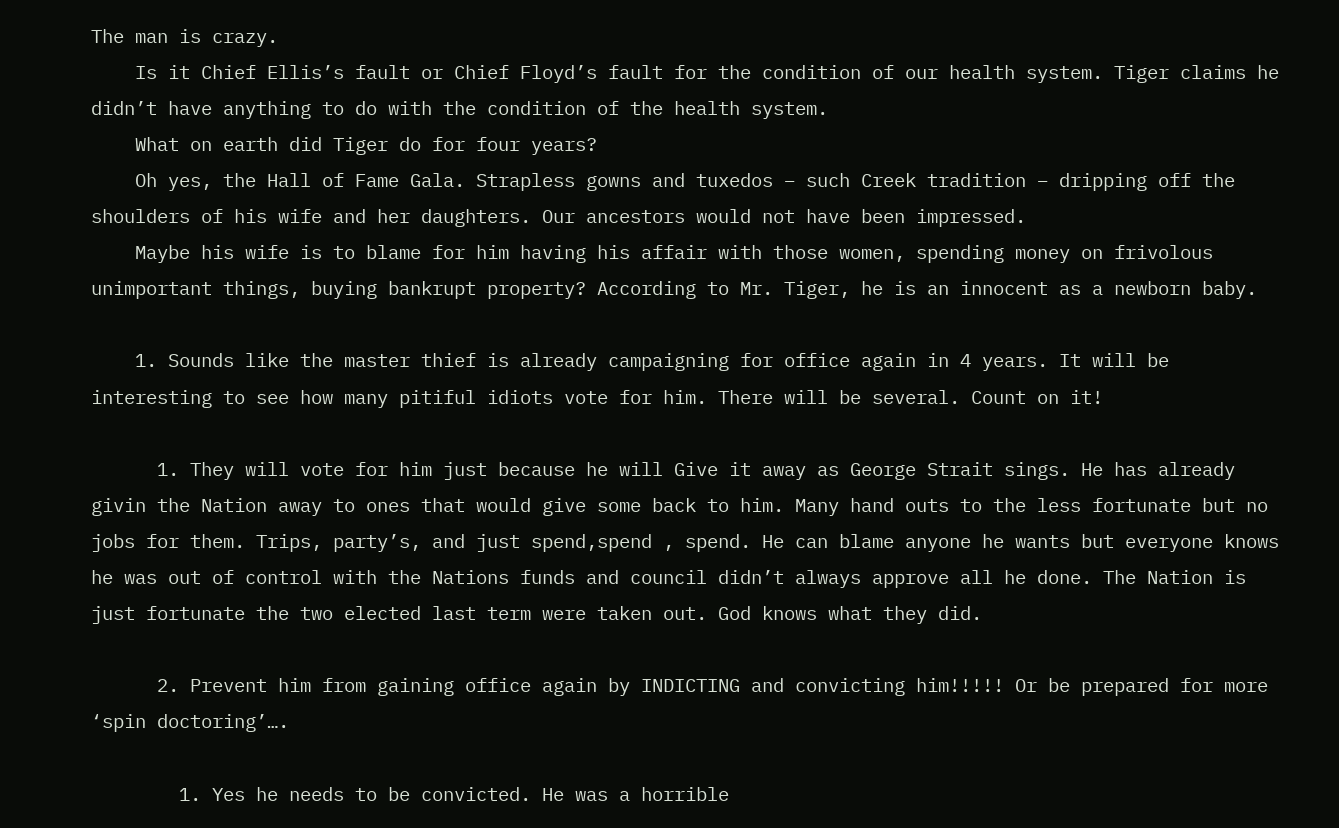The man is crazy.
    Is it Chief Ellis’s fault or Chief Floyd’s fault for the condition of our health system. Tiger claims he didn’t have anything to do with the condition of the health system.
    What on earth did Tiger do for four years?
    Oh yes, the Hall of Fame Gala. Strapless gowns and tuxedos – such Creek tradition – dripping off the shoulders of his wife and her daughters. Our ancestors would not have been impressed.
    Maybe his wife is to blame for him having his affair with those women, spending money on frivolous unimportant things, buying bankrupt property? According to Mr. Tiger, he is an innocent as a newborn baby.

    1. Sounds like the master thief is already campaigning for office again in 4 years. It will be interesting to see how many pitiful idiots vote for him. There will be several. Count on it!

      1. They will vote for him just because he will Give it away as George Strait sings. He has already givin the Nation away to ones that would give some back to him. Many hand outs to the less fortunate but no jobs for them. Trips, party’s, and just spend,spend , spend. He can blame anyone he wants but everyone knows he was out of control with the Nations funds and council didn’t always approve all he done. The Nation is just fortunate the two elected last term were taken out. God knows what they did.

      2. Prevent him from gaining office again by INDICTING and convicting him!!!!! Or be prepared for more ‘spin doctoring’….

        1. Yes he needs to be convicted. He was a horrible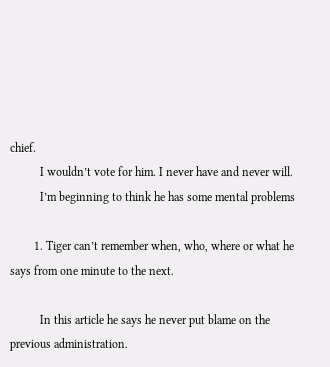chief.
          I wouldn’t vote for him. I never have and never will.
          I’m beginning to think he has some mental problems

        1. Tiger can’t remember when, who, where or what he says from one minute to the next.

          In this article he says he never put blame on the previous administration.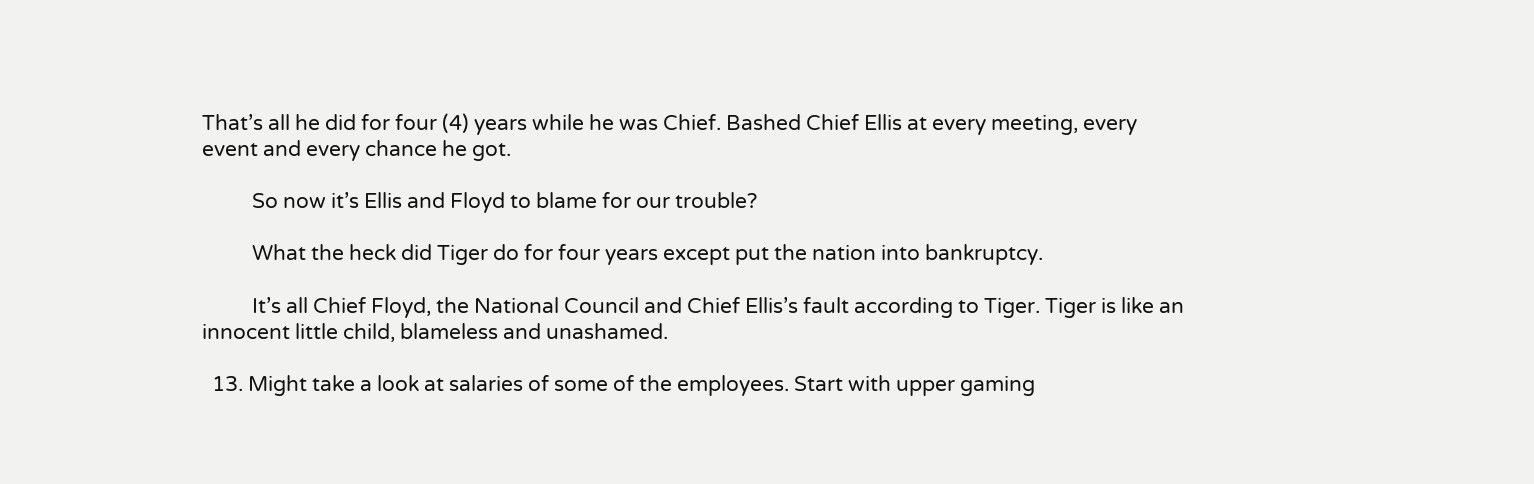That’s all he did for four (4) years while he was Chief. Bashed Chief Ellis at every meeting, every event and every chance he got.

          So now it’s Ellis and Floyd to blame for our trouble?

          What the heck did Tiger do for four years except put the nation into bankruptcy.

          It’s all Chief Floyd, the National Council and Chief Ellis’s fault according to Tiger. Tiger is like an innocent little child, blameless and unashamed.

  13. Might take a look at salaries of some of the employees. Start with upper gaming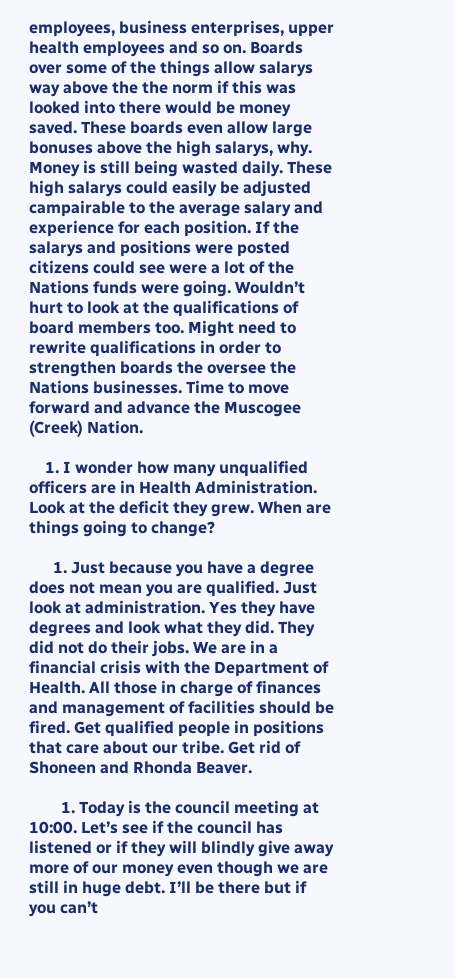employees, business enterprises, upper health employees and so on. Boards over some of the things allow salarys way above the the norm if this was looked into there would be money saved. These boards even allow large bonuses above the high salarys, why. Money is still being wasted daily. These high salarys could easily be adjusted campairable to the average salary and experience for each position. If the salarys and positions were posted citizens could see were a lot of the Nations funds were going. Wouldn’t hurt to look at the qualifications of board members too. Might need to rewrite qualifications in order to strengthen boards the oversee the Nations businesses. Time to move forward and advance the Muscogee (Creek) Nation.

    1. I wonder how many unqualified officers are in Health Administration. Look at the deficit they grew. When are things going to change?

      1. Just because you have a degree does not mean you are qualified. Just look at administration. Yes they have degrees and look what they did. They did not do their jobs. We are in a financial crisis with the Department of Health. All those in charge of finances and management of facilities should be fired. Get qualified people in positions that care about our tribe. Get rid of Shoneen and Rhonda Beaver.

        1. Today is the council meeting at 10:00. Let’s see if the council has listened or if they will blindly give away more of our money even though we are still in huge debt. I’ll be there but if you can’t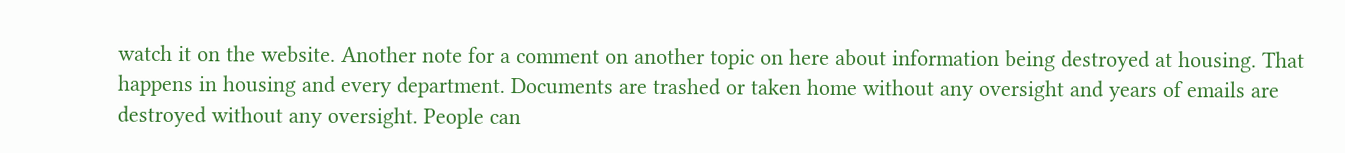watch it on the website. Another note for a comment on another topic on here about information being destroyed at housing. That happens in housing and every department. Documents are trashed or taken home without any oversight and years of emails are destroyed without any oversight. People can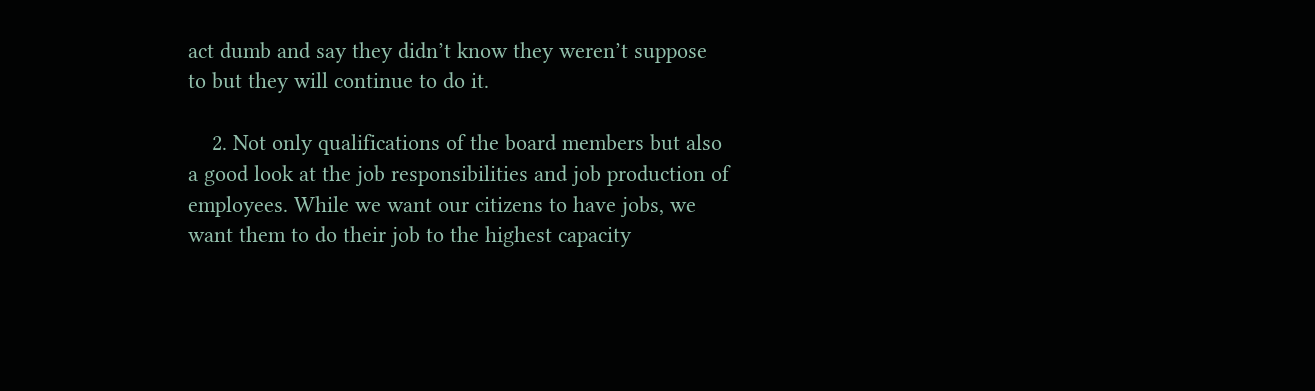act dumb and say they didn’t know they weren’t suppose to but they will continue to do it.

    2. Not only qualifications of the board members but also a good look at the job responsibilities and job production of employees. While we want our citizens to have jobs, we want them to do their job to the highest capacity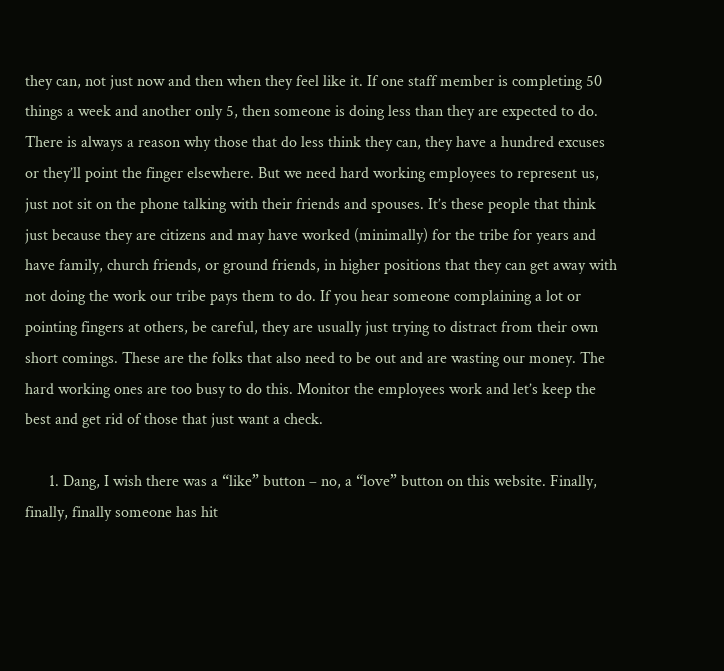they can, not just now and then when they feel like it. If one staff member is completing 50 things a week and another only 5, then someone is doing less than they are expected to do. There is always a reason why those that do less think they can, they have a hundred excuses or they’ll point the finger elsewhere. But we need hard working employees to represent us, just not sit on the phone talking with their friends and spouses. It’s these people that think just because they are citizens and may have worked (minimally) for the tribe for years and have family, church friends, or ground friends, in higher positions that they can get away with not doing the work our tribe pays them to do. If you hear someone complaining a lot or pointing fingers at others, be careful, they are usually just trying to distract from their own short comings. These are the folks that also need to be out and are wasting our money. The hard working ones are too busy to do this. Monitor the employees work and let’s keep the best and get rid of those that just want a check.

      1. Dang, I wish there was a “like” button – no, a “love” button on this website. Finally, finally, finally someone has hit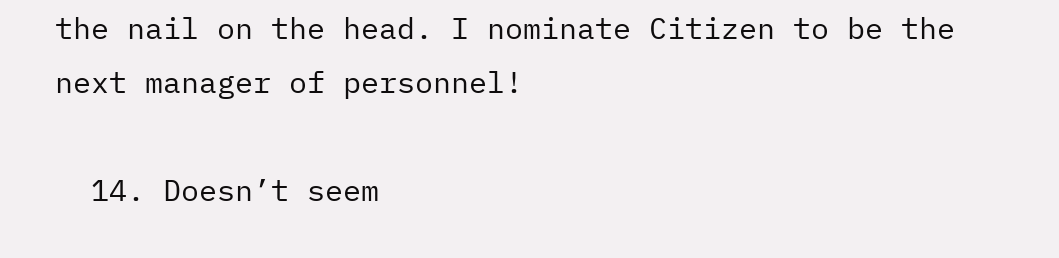the nail on the head. I nominate Citizen to be the next manager of personnel!

  14. Doesn’t seem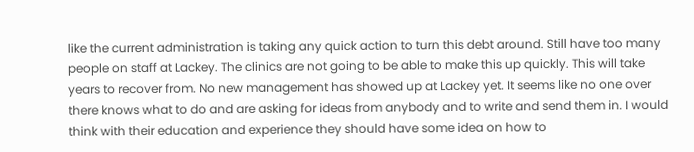like the current administration is taking any quick action to turn this debt around. Still have too many people on staff at Lackey. The clinics are not going to be able to make this up quickly. This will take years to recover from. No new management has showed up at Lackey yet. It seems like no one over there knows what to do and are asking for ideas from anybody and to write and send them in. I would think with their education and experience they should have some idea on how to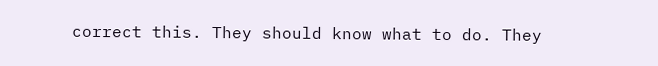correct this. They should know what to do. They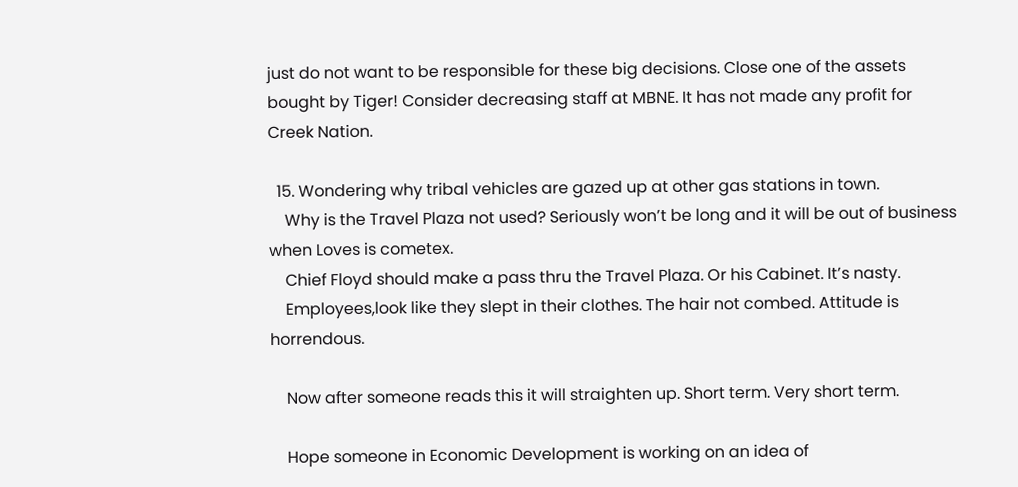just do not want to be responsible for these big decisions. Close one of the assets bought by Tiger! Consider decreasing staff at MBNE. It has not made any profit for Creek Nation.

  15. Wondering why tribal vehicles are gazed up at other gas stations in town.
    Why is the Travel Plaza not used? Seriously won’t be long and it will be out of business when Loves is cometex.
    Chief Floyd should make a pass thru the Travel Plaza. Or his Cabinet. It’s nasty.
    Employees,look like they slept in their clothes. The hair not combed. Attitude is horrendous.

    Now after someone reads this it will straighten up. Short term. Very short term.

    Hope someone in Economic Development is working on an idea of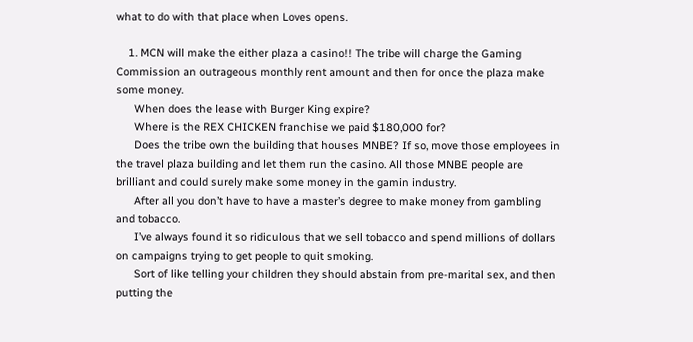what to do with that place when Loves opens.

    1. MCN will make the either plaza a casino!! The tribe will charge the Gaming Commission an outrageous monthly rent amount and then for once the plaza make some money.
      When does the lease with Burger King expire?
      Where is the REX CHICKEN franchise we paid $180,000 for?
      Does the tribe own the building that houses MNBE? If so, move those employees in the travel plaza building and let them run the casino. All those MNBE people are brilliant and could surely make some money in the gamin industry.
      After all you don’t have to have a master’s degree to make money from gambling and tobacco.
      I’ve always found it so ridiculous that we sell tobacco and spend millions of dollars on campaigns trying to get people to quit smoking.
      Sort of like telling your children they should abstain from pre-marital sex, and then putting the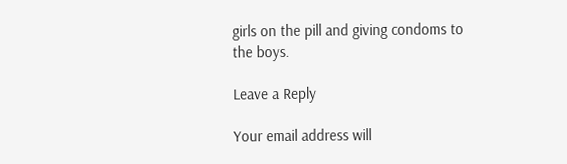girls on the pill and giving condoms to the boys.

Leave a Reply

Your email address will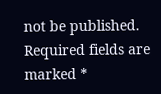not be published. Required fields are marked *